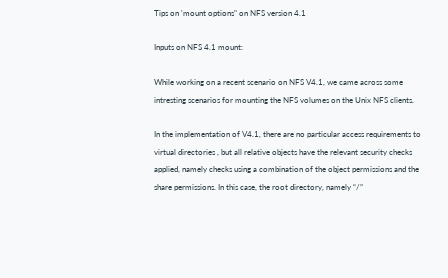Tips on 'mount options" on NFS version 4.1

Inputs on NFS 4.1 mount:

While working on a recent scenario on NFS V4.1, we came across some intresting scenarios for mounting the NFS volumes on the Unix NFS clients.

In the implementation of V4.1, there are no particular access requirements to virtual directories , but all relative objects have the relevant security checks applied, namely checks using a combination of the object permissions and the share permissions. In this case, the root directory, namely “/”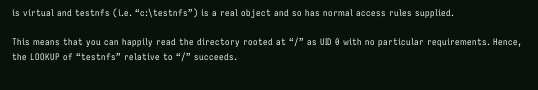is virtual and testnfs (i.e. “c:\testnfs”) is a real object and so has normal access rules supplied.

This means that you can happily read the directory rooted at “/” as UID 0 with no particular requirements. Hence, the LOOKUP of “testnfs” relative to “/” succeeds.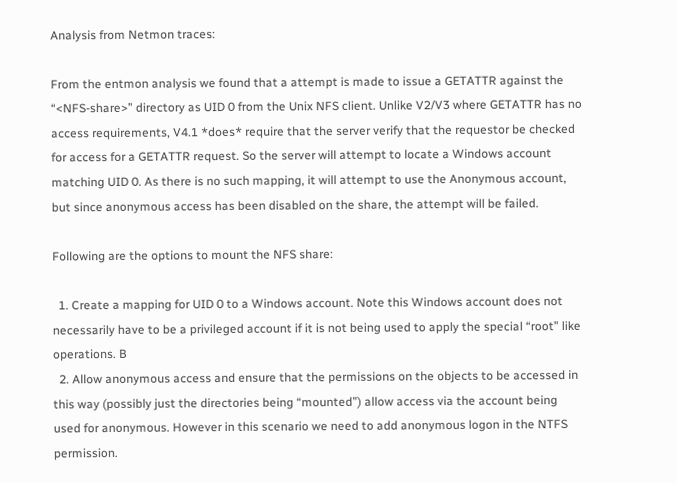Analysis from Netmon traces:

From the entmon analysis we found that a attempt is made to issue a GETATTR against the “<NFS-share>” directory as UID 0 from the Unix NFS client. Unlike V2/V3 where GETATTR has no access requirements, V4.1 *does* require that the server verify that the requestor be checked for access for a GETATTR request. So the server will attempt to locate a Windows account matching UID 0. As there is no such mapping, it will attempt to use the Anonymous account, but since anonymous access has been disabled on the share, the attempt will be failed.

Following are the options to mount the NFS share:

  1. Create a mapping for UID 0 to a Windows account. Note this Windows account does not necessarily have to be a privileged account if it is not being used to apply the special “root” like operations. B
  2. Allow anonymous access and ensure that the permissions on the objects to be accessed in this way (possibly just the directories being “mounted”) allow access via the account being used for anonymous. However in this scenario we need to add anonymous logon in the NTFS permission.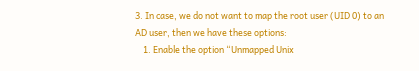3. In case, we do not want to map the root user (UID 0) to an AD user, then we have these options:
    1. Enable the option “Unmapped Unix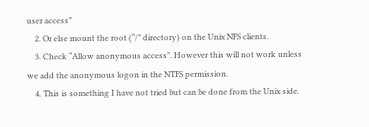user access”
    2. Or else mount the root (“/” directory) on the Unix NFS clients.
    3. Check “Allow anonymous access”. However this will not work unless we add the anonymous logon in the NTFS permission.
    4. This is something I have not tried but can be done from the Unix side.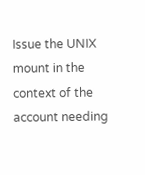Issue the UNIX mount in the context of the account needing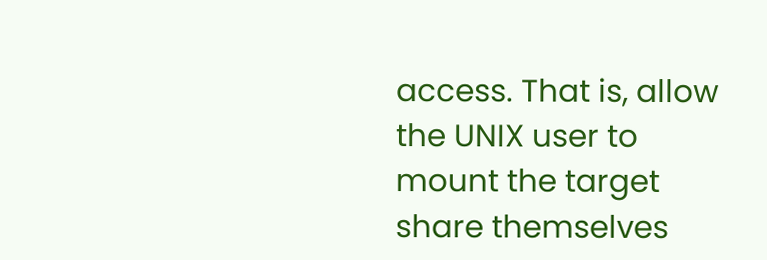access. That is, allow the UNIX user to mount the target share themselves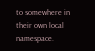to somewhere in their own local namespace.